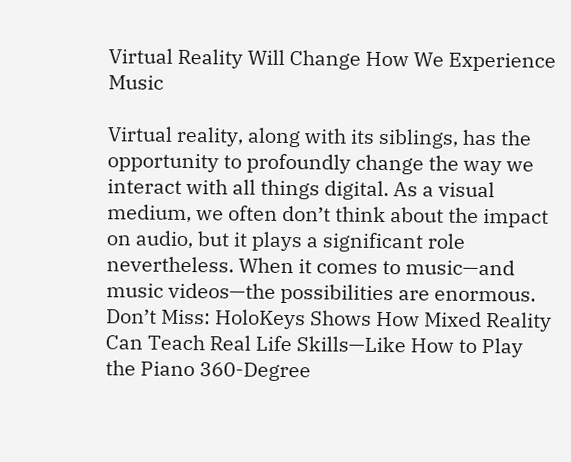Virtual Reality Will Change How We Experience Music

Virtual reality, along with its siblings, has the opportunity to profoundly change the way we interact with all things digital. As a visual medium, we often don’t think about the impact on audio, but it plays a significant role nevertheless. When it comes to music—and music videos—the possibilities are enormous. Don’t Miss: HoloKeys Shows How Mixed Reality Can Teach Real Life Skills—Like How to Play the Piano 360-Degree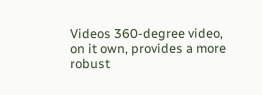Videos 360-degree video, on it own, provides a more robust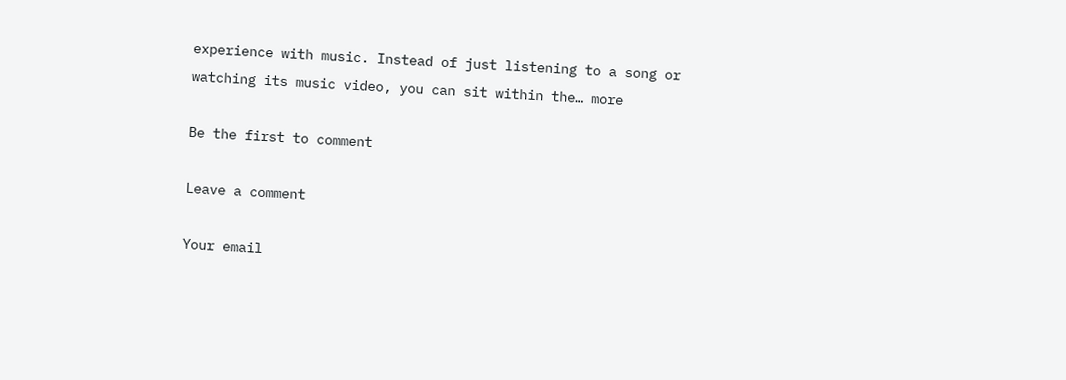experience with music. Instead of just listening to a song or watching its music video, you can sit within the… more

Be the first to comment

Leave a comment

Your email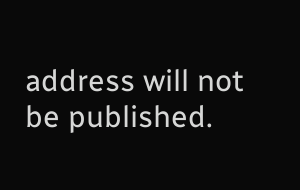address will not be published.